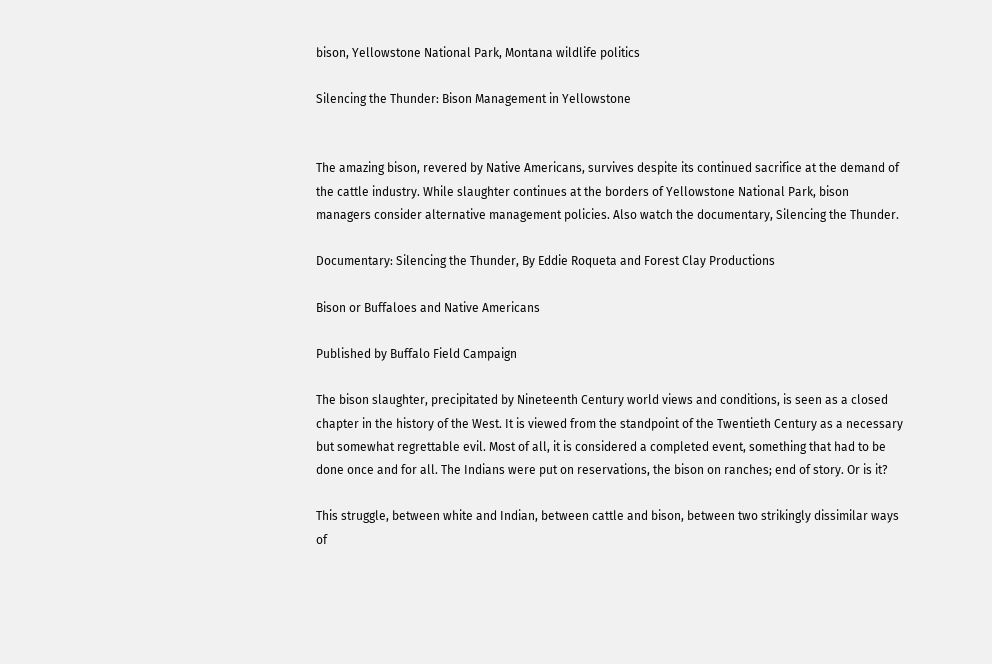bison, Yellowstone National Park, Montana wildlife politics

Silencing the Thunder: Bison Management in Yellowstone


The amazing bison, revered by Native Americans, survives despite its continued sacrifice at the demand of the cattle industry. While slaughter continues at the borders of Yellowstone National Park, bison managers consider alternative management policies. Also watch the documentary, Silencing the Thunder.

Documentary: Silencing the Thunder, By Eddie Roqueta and Forest Clay Productions

Bison or Buffaloes and Native Americans

Published by Buffalo Field Campaign

The bison slaughter, precipitated by Nineteenth Century world views and conditions, is seen as a closed chapter in the history of the West. It is viewed from the standpoint of the Twentieth Century as a necessary but somewhat regrettable evil. Most of all, it is considered a completed event, something that had to be done once and for all. The Indians were put on reservations, the bison on ranches; end of story. Or is it?

This struggle, between white and Indian, between cattle and bison, between two strikingly dissimilar ways of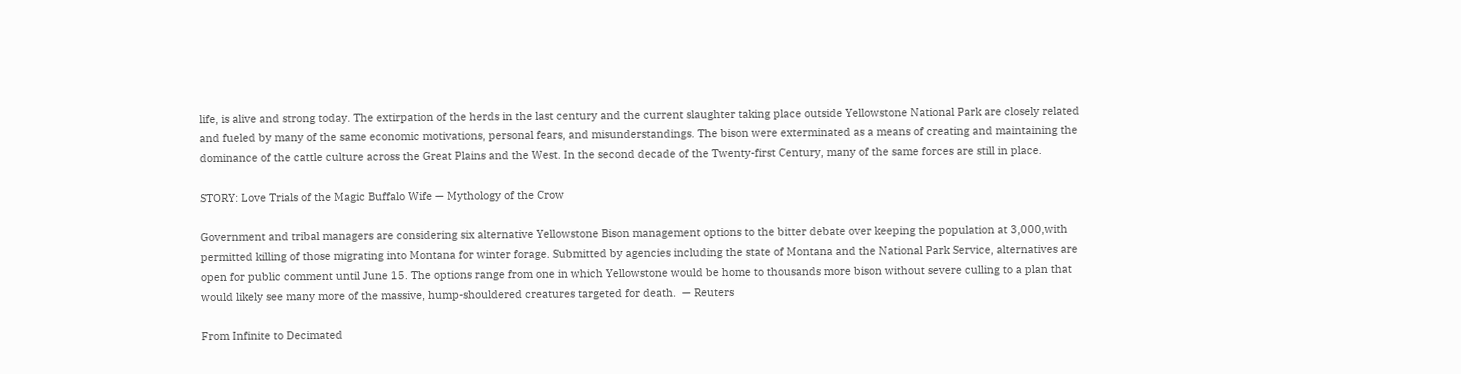life, is alive and strong today. The extirpation of the herds in the last century and the current slaughter taking place outside Yellowstone National Park are closely related and fueled by many of the same economic motivations, personal fears, and misunderstandings. The bison were exterminated as a means of creating and maintaining the dominance of the cattle culture across the Great Plains and the West. In the second decade of the Twenty-first Century, many of the same forces are still in place.

STORY: Love Trials of the Magic Buffalo Wife — Mythology of the Crow

Government and tribal managers are considering six alternative Yellowstone Bison management options to the bitter debate over keeping the population at 3,000,with permitted killing of those migrating into Montana for winter forage. Submitted by agencies including the state of Montana and the National Park Service, alternatives are open for public comment until June 15. The options range from one in which Yellowstone would be home to thousands more bison without severe culling to a plan that would likely see many more of the massive, hump-shouldered creatures targeted for death.  — Reuters

From Infinite to Decimated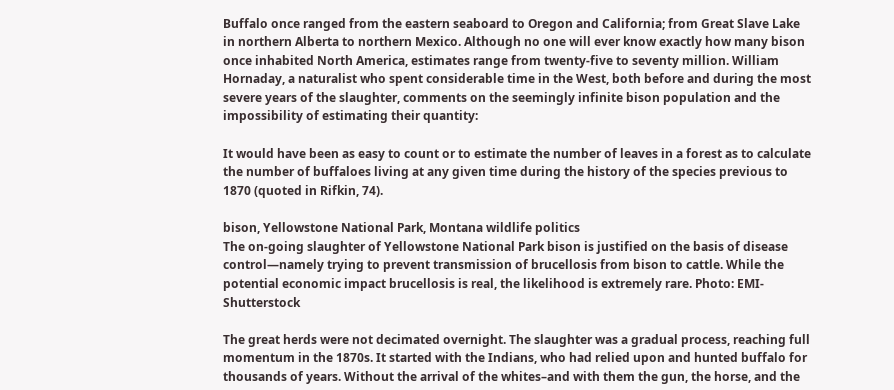Buffalo once ranged from the eastern seaboard to Oregon and California; from Great Slave Lake in northern Alberta to northern Mexico. Although no one will ever know exactly how many bison once inhabited North America, estimates range from twenty-five to seventy million. William Hornaday, a naturalist who spent considerable time in the West, both before and during the most severe years of the slaughter, comments on the seemingly infinite bison population and the impossibility of estimating their quantity:

It would have been as easy to count or to estimate the number of leaves in a forest as to calculate the number of buffaloes living at any given time during the history of the species previous to 1870 (quoted in Rifkin, 74).

bison, Yellowstone National Park, Montana wildlife politics
The on-going slaughter of Yellowstone National Park bison is justified on the basis of disease control—namely trying to prevent transmission of brucellosis from bison to cattle. While the potential economic impact brucellosis is real, the likelihood is extremely rare. Photo: EMI- Shutterstock

The great herds were not decimated overnight. The slaughter was a gradual process, reaching full momentum in the 1870s. It started with the Indians, who had relied upon and hunted buffalo for thousands of years. Without the arrival of the whites–and with them the gun, the horse, and the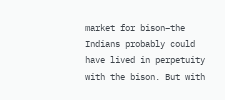market for bison–the Indians probably could have lived in perpetuity with the bison. But with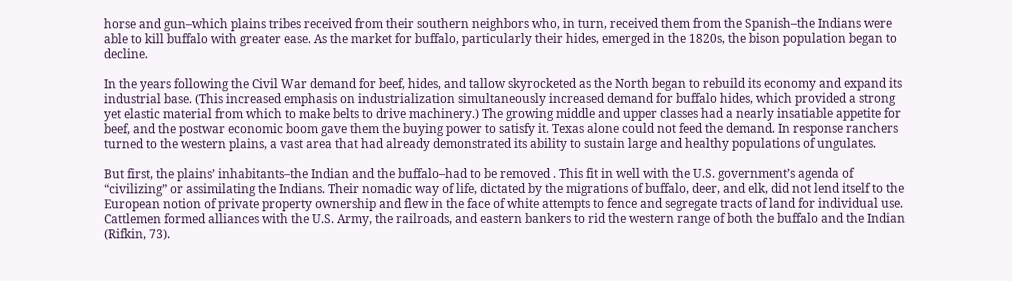horse and gun–which plains tribes received from their southern neighbors who, in turn, received them from the Spanish–the Indians were able to kill buffalo with greater ease. As the market for buffalo, particularly their hides, emerged in the 1820s, the bison population began to decline.

In the years following the Civil War demand for beef, hides, and tallow skyrocketed as the North began to rebuild its economy and expand its industrial base. (This increased emphasis on industrialization simultaneously increased demand for buffalo hides, which provided a strong yet elastic material from which to make belts to drive machinery.) The growing middle and upper classes had a nearly insatiable appetite for beef, and the postwar economic boom gave them the buying power to satisfy it. Texas alone could not feed the demand. In response ranchers turned to the western plains, a vast area that had already demonstrated its ability to sustain large and healthy populations of ungulates.

But first, the plains’ inhabitants–the Indian and the buffalo–had to be removed . This fit in well with the U.S. government’s agenda of “civilizing” or assimilating the Indians. Their nomadic way of life, dictated by the migrations of buffalo, deer, and elk, did not lend itself to the European notion of private property ownership and flew in the face of white attempts to fence and segregate tracts of land for individual use. Cattlemen formed alliances with the U.S. Army, the railroads, and eastern bankers to rid the western range of both the buffalo and the Indian (Rifkin, 73).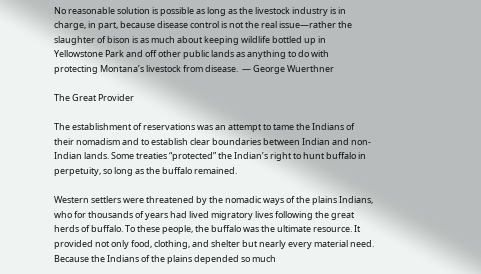No reasonable solution is possible as long as the livestock industry is in charge, in part, because disease control is not the real issue—rather the slaughter of bison is as much about keeping wildlife bottled up in Yellowstone Park and off other public lands as anything to do with protecting Montana’s livestock from disease.  — George Wuerthner

The Great Provider

The establishment of reservations was an attempt to tame the Indians of their nomadism and to establish clear boundaries between Indian and non-Indian lands. Some treaties “protected” the Indian’s right to hunt buffalo in perpetuity, so long as the buffalo remained.

Western settlers were threatened by the nomadic ways of the plains Indians, who for thousands of years had lived migratory lives following the great herds of buffalo. To these people, the buffalo was the ultimate resource. It provided not only food, clothing, and shelter but nearly every material need. Because the Indians of the plains depended so much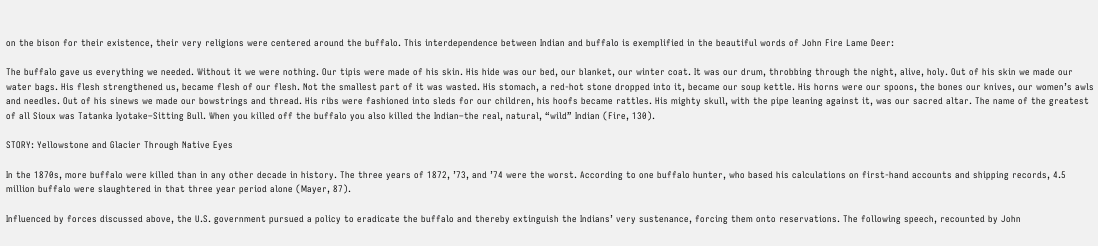on the bison for their existence, their very religions were centered around the buffalo. This interdependence between Indian and buffalo is exemplified in the beautiful words of John Fire Lame Deer:

The buffalo gave us everything we needed. Without it we were nothing. Our tipis were made of his skin. His hide was our bed, our blanket, our winter coat. It was our drum, throbbing through the night, alive, holy. Out of his skin we made our water bags. His flesh strengthened us, became flesh of our flesh. Not the smallest part of it was wasted. His stomach, a red-hot stone dropped into it, became our soup kettle. His horns were our spoons, the bones our knives, our women’s awls and needles. Out of his sinews we made our bowstrings and thread. His ribs were fashioned into sleds for our children, his hoofs became rattles. His mighty skull, with the pipe leaning against it, was our sacred altar. The name of the greatest of all Sioux was Tatanka Iyotake–Sitting Bull. When you killed off the buffalo you also killed the Indian–the real, natural, “wild” Indian (Fire, 130).

STORY: Yellowstone and Glacier Through Native Eyes

In the 1870s, more buffalo were killed than in any other decade in history. The three years of 1872, ’73, and ’74 were the worst. According to one buffalo hunter, who based his calculations on first-hand accounts and shipping records, 4.5 million buffalo were slaughtered in that three year period alone (Mayer, 87).

Influenced by forces discussed above, the U.S. government pursued a policy to eradicate the buffalo and thereby extinguish the Indians’ very sustenance, forcing them onto reservations. The following speech, recounted by John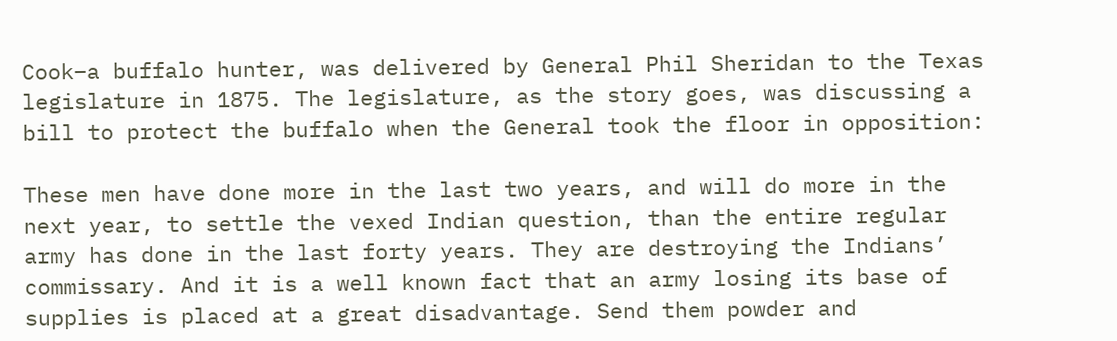Cook–a buffalo hunter, was delivered by General Phil Sheridan to the Texas legislature in 1875. The legislature, as the story goes, was discussing a bill to protect the buffalo when the General took the floor in opposition:

These men have done more in the last two years, and will do more in the next year, to settle the vexed Indian question, than the entire regular army has done in the last forty years. They are destroying the Indians’ commissary. And it is a well known fact that an army losing its base of supplies is placed at a great disadvantage. Send them powder and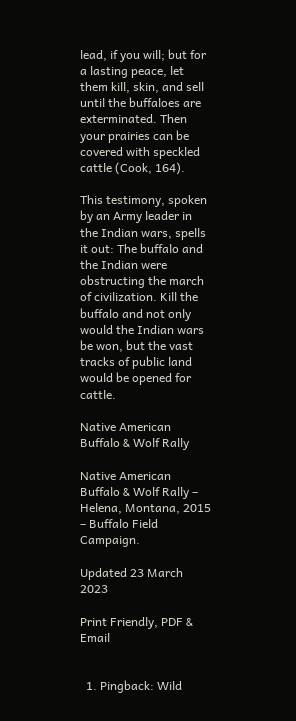lead, if you will; but for a lasting peace, let them kill, skin, and sell until the buffaloes are exterminated. Then your prairies can be covered with speckled cattle (Cook, 164).

This testimony, spoken by an Army leader in the Indian wars, spells it out: The buffalo and the Indian were obstructing the march of civilization. Kill the buffalo and not only would the Indian wars be won, but the vast tracks of public land would be opened for cattle.

Native American Buffalo & Wolf Rally

Native American Buffalo & Wolf Rally – Helena, Montana, 2015 – Buffalo Field Campaign.

Updated 23 March 2023

Print Friendly, PDF & Email


  1. Pingback: Wild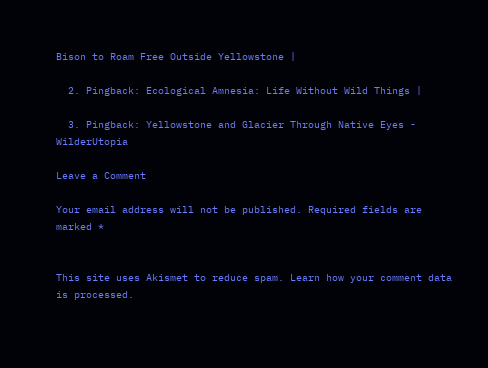Bison to Roam Free Outside Yellowstone |

  2. Pingback: Ecological Amnesia: Life Without Wild Things |

  3. Pingback: Yellowstone and Glacier Through Native Eyes - WilderUtopia

Leave a Comment

Your email address will not be published. Required fields are marked *


This site uses Akismet to reduce spam. Learn how your comment data is processed.